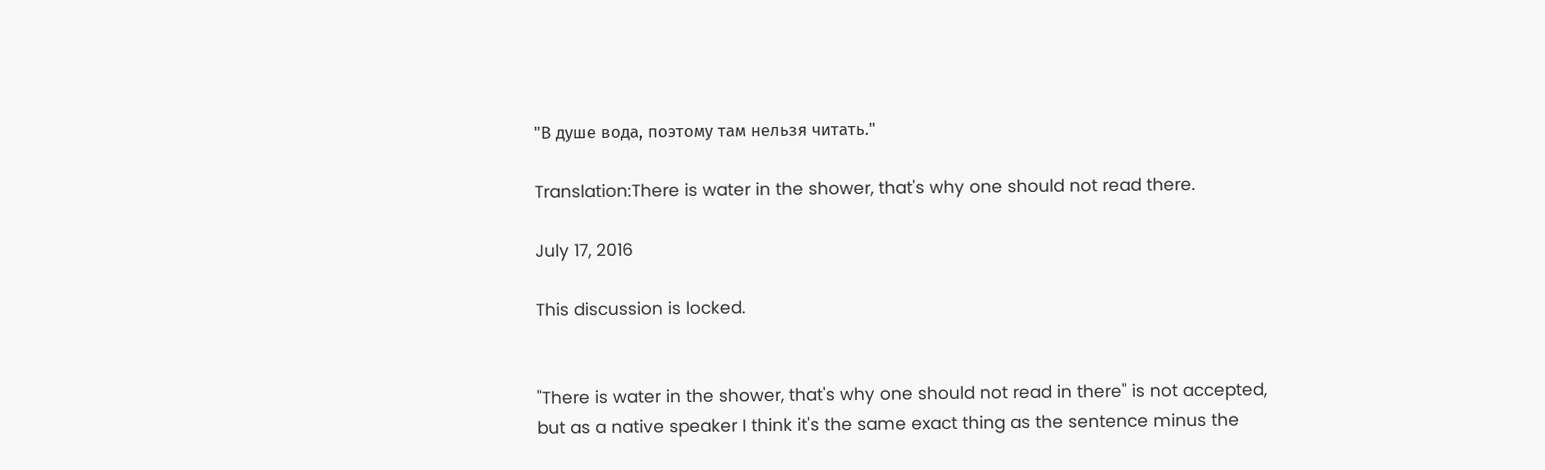"В душе вода, поэтому там нельзя читать."

Translation:There is water in the shower, that's why one should not read there.

July 17, 2016

This discussion is locked.


"There is water in the shower, that's why one should not read in there" is not accepted, but as a native speaker I think it's the same exact thing as the sentence minus the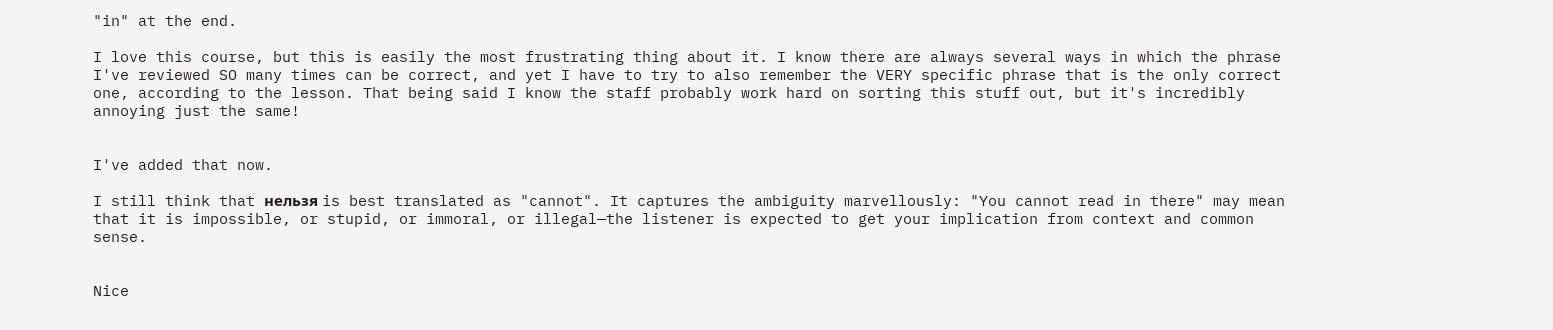"in" at the end.

I love this course, but this is easily the most frustrating thing about it. I know there are always several ways in which the phrase I've reviewed SO many times can be correct, and yet I have to try to also remember the VERY specific phrase that is the only correct one, according to the lesson. That being said I know the staff probably work hard on sorting this stuff out, but it's incredibly annoying just the same!


I've added that now.

I still think that нельзя is best translated as "cannot". It captures the ambiguity marvellously: "You cannot read in there" may mean that it is impossible, or stupid, or immoral, or illegal—the listener is expected to get your implication from context and common sense.


Nice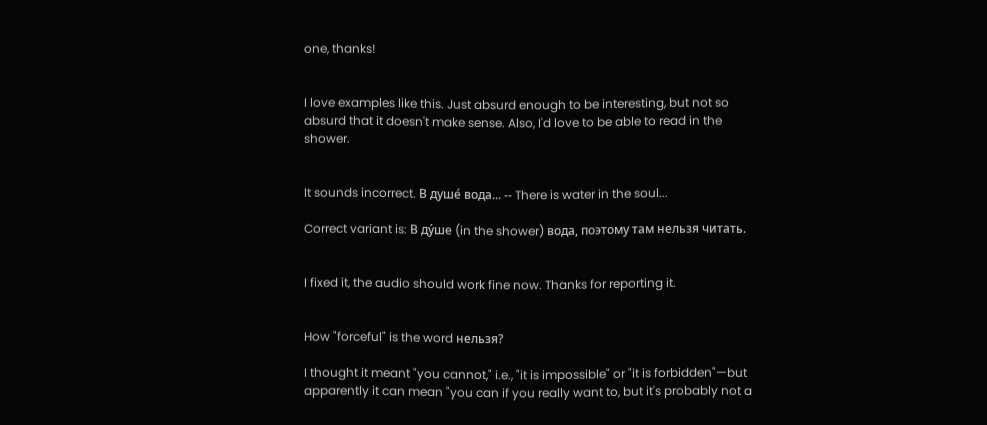one, thanks!


I love examples like this. Just absurd enough to be interesting, but not so absurd that it doesn't make sense. Also, I'd love to be able to read in the shower.


It sounds incorrect. В душе́ вода... -- There is water in the soul...

Correct variant is: В ду́ше (in the shower) вода, поэтому там нельзя читать.


I fixed it, the audio should work fine now. Thanks for reporting it.


How "forceful" is the word нельзя?

I thought it meant "you cannot," i.e., "it is impossible" or "it is forbidden"—but apparently it can mean "you can if you really want to, but it's probably not a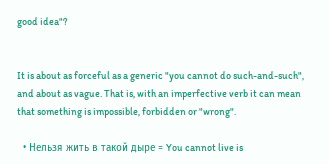good idea"?


It is about as forceful as a generic "you cannot do such-and-such", and about as vague. That is, with an imperfective verb it can mean that something is impossible, forbidden or "wrong".

  • Нельзя жить в такой дыре = You cannot live is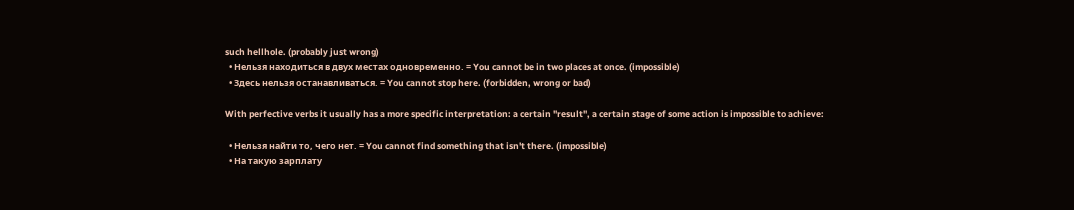such hellhole. (probably just wrong)
  • Нельзя находиться в двух местах одновременно. = You cannot be in two places at once. (impossible)
  • Здесь нельзя останавливаться. = You cannot stop here. (forbidden, wrong or bad)

With perfective verbs it usually has a more specific interpretation: a certain "result", a certain stage of some action is impossible to achieve:

  • Нельзя найти то, чего нет. = You cannot find something that isn't there. (impossible)
  • На такую зарплату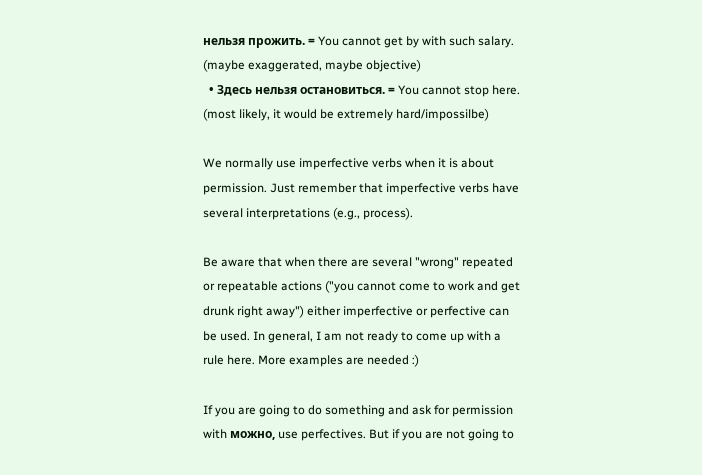нельзя прожить. = You cannot get by with such salary. (maybe exaggerated, maybe objective)
  • Здесь нельзя остановиться. = You cannot stop here. (most likely, it would be extremely hard/impossilbe)

We normally use imperfective verbs when it is about permission. Just remember that imperfective verbs have several interpretations (e.g., process).

Be aware that when there are several "wrong" repeated or repeatable actions ("you cannot come to work and get drunk right away") either imperfective or perfective can be used. In general, I am not ready to come up with a rule here. More examples are needed :)

If you are going to do something and ask for permission with можно, use perfectives. But if you are not going to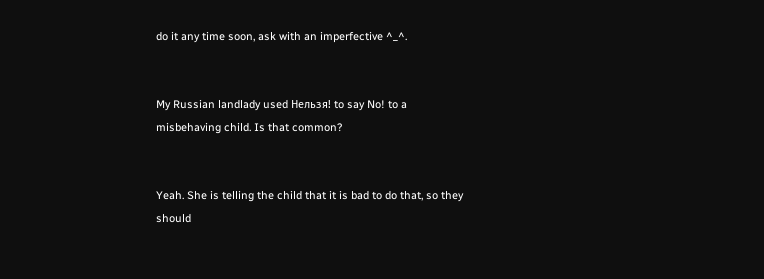do it any time soon, ask with an imperfective ^_^.


My Russian landlady used Нельзя! to say No! to a misbehaving child. Is that common?


Yeah. She is telling the child that it is bad to do that, so they should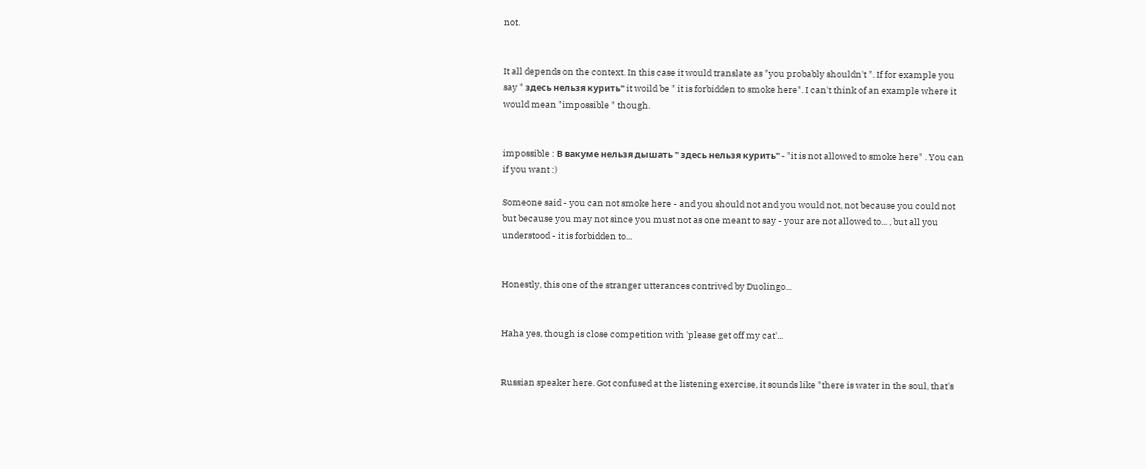not.


It all depends on the context. In this case it would translate as "you probably shouldn't ". If for example you say " здесь нельзя курить" it woild be " it is forbidden to smoke here". I can't think of an example where it would mean "impossible " though.


impossible : В вакуме нельзя дышать " здесь нельзя курить" - "it is not allowed to smoke here" . You can if you want :)

Someone said - you can not smoke here - and you should not and you would not, not because you could not but because you may not since you must not as one meant to say - your are not allowed to... , but all you understood - it is forbidden to...


Honestly, this one of the stranger utterances contrived by Duolingo...


Haha yes, though is close competition with 'please get off my cat'...


Russian speaker here. Got confused at the listening exercise, it sounds like "there is water in the soul, that's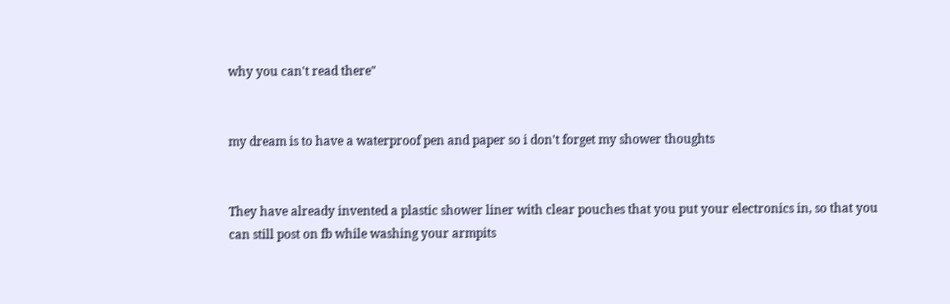why you can't read there"


my dream is to have a waterproof pen and paper so i don't forget my shower thoughts


They have already invented a plastic shower liner with clear pouches that you put your electronics in, so that you can still post on fb while washing your armpits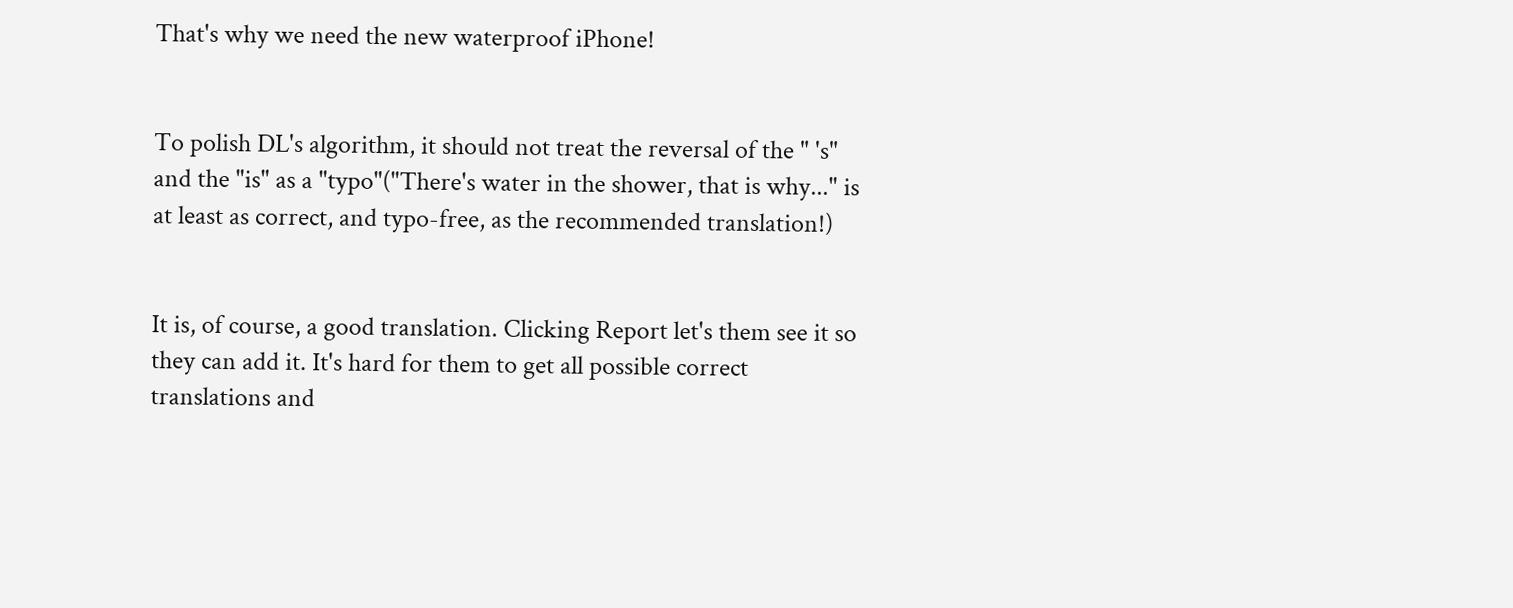That's why we need the new waterproof iPhone!


To polish DL's algorithm, it should not treat the reversal of the " 's" and the "is" as a "typo"("There's water in the shower, that is why..." is at least as correct, and typo-free, as the recommended translation!)


It is, of course, a good translation. Clicking Report let's them see it so they can add it. It's hard for them to get all possible correct translations and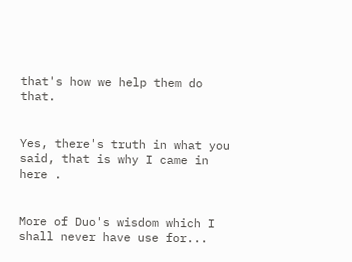that's how we help them do that.


Yes, there's truth in what you said, that is why I came in here .


More of Duo's wisdom which I shall never have use for...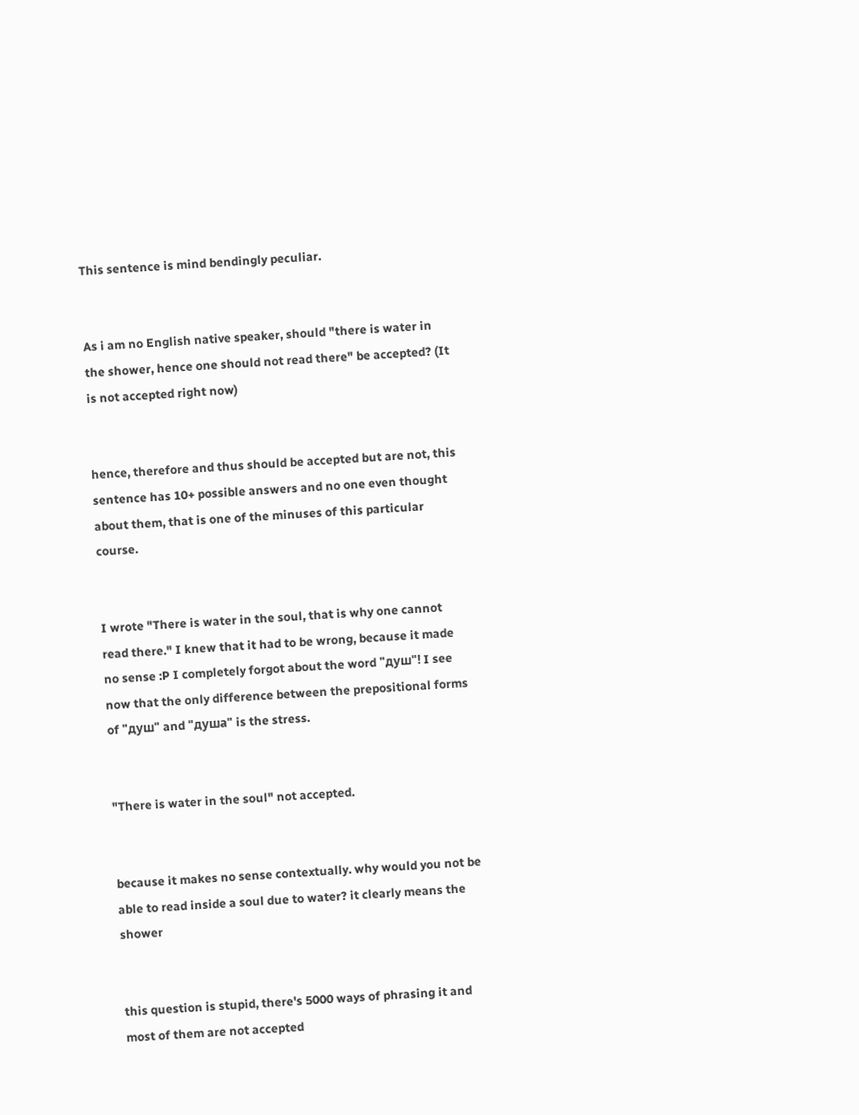This sentence is mind bendingly peculiar.


As i am no English native speaker, should "there is water in the shower, hence one should not read there" be accepted? (It is not accepted right now)


hence, therefore and thus should be accepted but are not, this sentence has 10+ possible answers and no one even thought about them, that is one of the minuses of this particular course.


I wrote "There is water in the soul, that is why one cannot read there." I knew that it had to be wrong, because it made no sense :P I completely forgot about the word "душ"! I see now that the only difference between the prepositional forms of "душ" and "душа" is the stress.


"There is water in the soul" not accepted.


because it makes no sense contextually. why would you not be able to read inside a soul due to water? it clearly means the shower


this question is stupid, there's 5000 ways of phrasing it and most of them are not accepted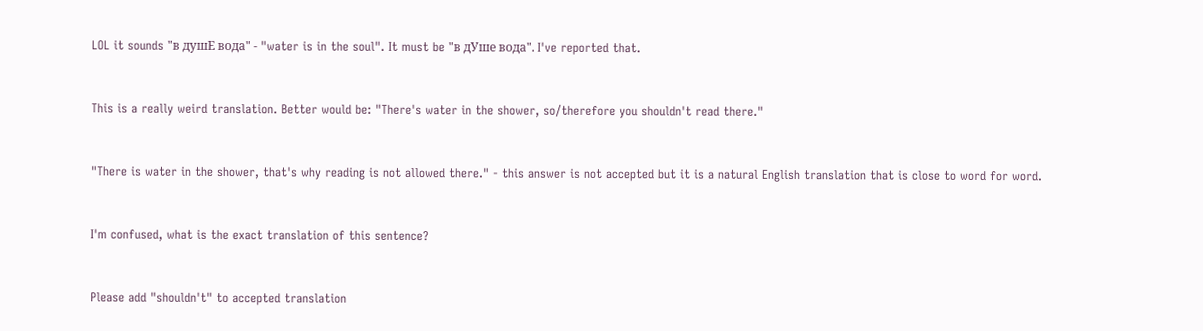LOL it sounds "в душE вода" - "water is in the soul". It must be "в дУше вода". I've reported that.


This is a really weird translation. Better would be: "There's water in the shower, so/therefore you shouldn't read there."


"There is water in the shower, that's why reading is not allowed there." - this answer is not accepted but it is a natural English translation that is close to word for word.


I'm confused, what is the exact translation of this sentence?


Please add "shouldn't" to accepted translation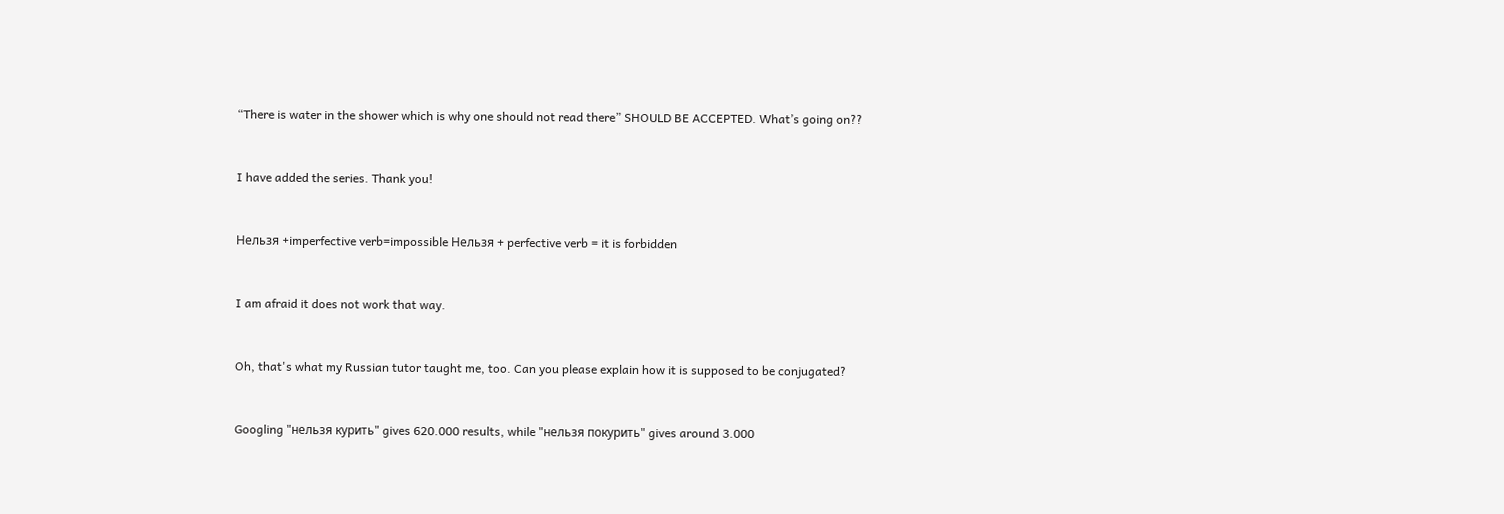“There is water in the shower which is why one should not read there” SHOULD BE ACCEPTED. What’s going on??


I have added the series. Thank you!


Нельзя +imperfective verb=impossible Нельзя + perfective verb = it is forbidden


I am afraid it does not work that way.


Oh, that's what my Russian tutor taught me, too. Can you please explain how it is supposed to be conjugated?


Googling "нельзя курить" gives 620.000 results, while "нельзя покурить" gives around 3.000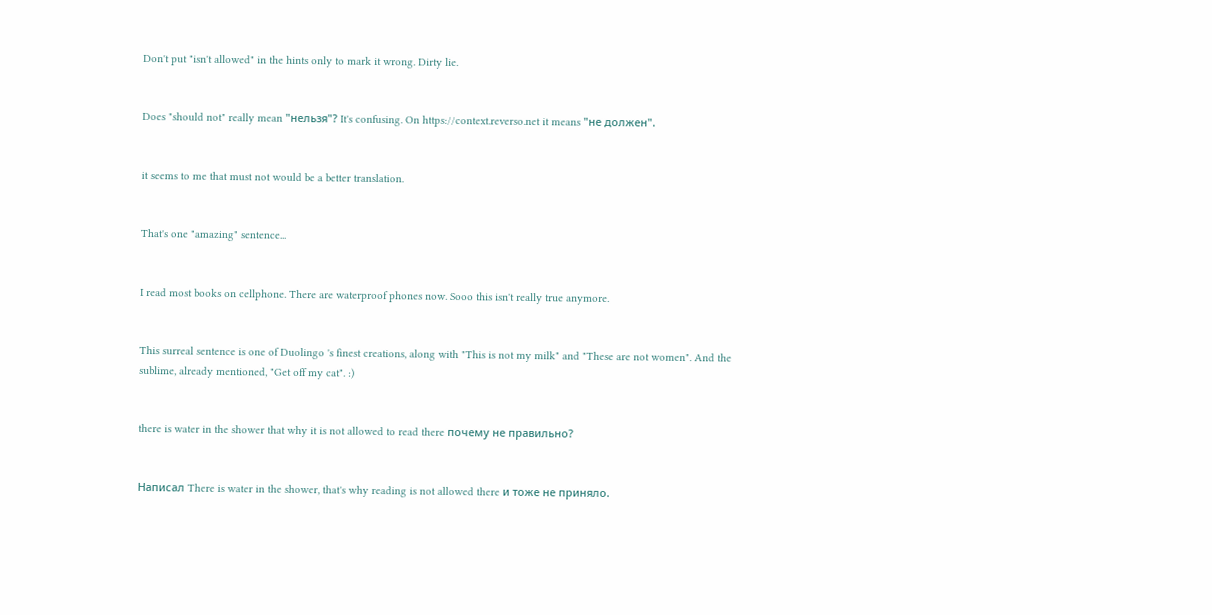Don't put "isn't allowed" in the hints only to mark it wrong. Dirty lie.


Does "should not" really mean "нельзя"? It's confusing. On https://context.reverso.net it means "не должен".


it seems to me that must not would be a better translation.


That's one "amazing" sentence...


I read most books on cellphone. There are waterproof phones now. Sooo this isn't really true anymore.


This surreal sentence is one of Duolingo 's finest creations, along with "This is not my milk" and "These are not women". And the sublime, already mentioned, "Get off my cat". :)


there is water in the shower that why it is not allowed to read there почему не правильно?


Написал There is water in the shower, that's why reading is not allowed there и тоже не приняло.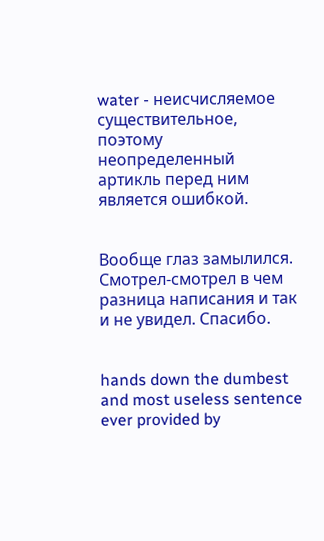water - неисчисляемое существительное, поэтому неопределенный артикль перед ним является ошибкой.


Вообще глаз замылился. Смотрел-смотрел в чем разница написания и так и не увидел. Спасибо.


hands down the dumbest and most useless sentence ever provided by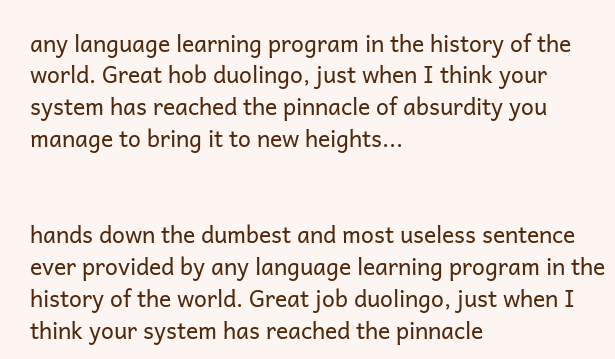any language learning program in the history of the world. Great hob duolingo, just when I think your system has reached the pinnacle of absurdity you manage to bring it to new heights...


hands down the dumbest and most useless sentence ever provided by any language learning program in the history of the world. Great job duolingo, just when I think your system has reached the pinnacle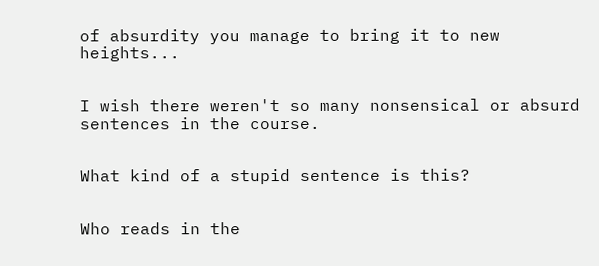of absurdity you manage to bring it to new heights...


I wish there weren't so many nonsensical or absurd sentences in the course.


What kind of a stupid sentence is this?


Who reads in the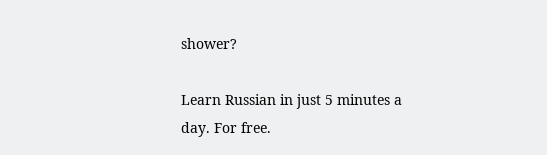shower?

Learn Russian in just 5 minutes a day. For free.